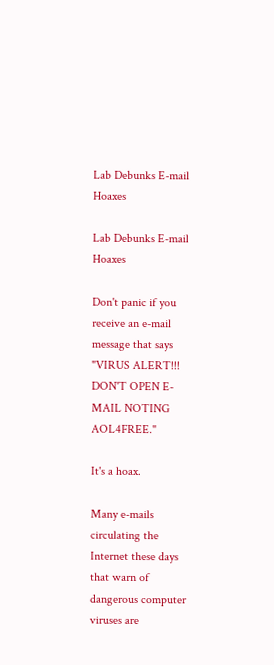Lab Debunks E-mail Hoaxes

Lab Debunks E-mail Hoaxes

Don't panic if you receive an e-mail message that says "VIRUS ALERT!!! DON'T OPEN E-MAIL NOTING AOL4FREE."

It's a hoax.

Many e-mails circulating the Internet these days that warn of dangerous computer viruses are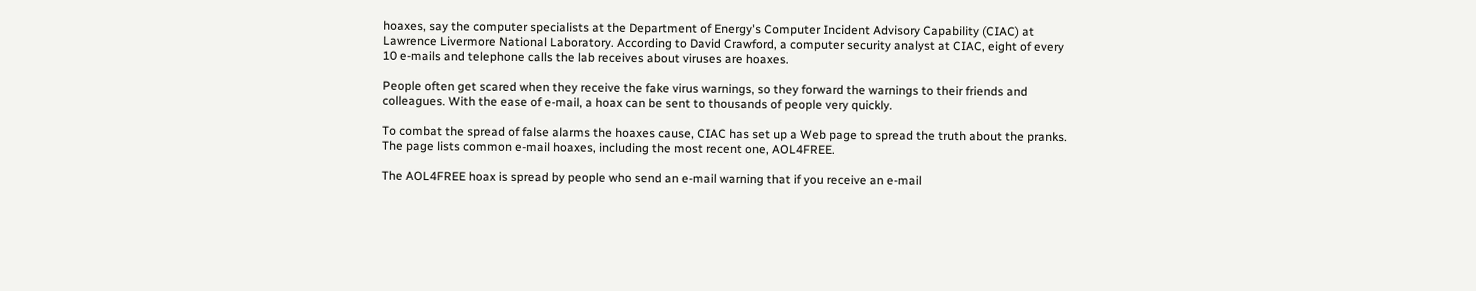hoaxes, say the computer specialists at the Department of Energy's Computer Incident Advisory Capability (CIAC) at Lawrence Livermore National Laboratory. According to David Crawford, a computer security analyst at CIAC, eight of every 10 e-mails and telephone calls the lab receives about viruses are hoaxes.

People often get scared when they receive the fake virus warnings, so they forward the warnings to their friends and colleagues. With the ease of e-mail, a hoax can be sent to thousands of people very quickly.

To combat the spread of false alarms the hoaxes cause, CIAC has set up a Web page to spread the truth about the pranks. The page lists common e-mail hoaxes, including the most recent one, AOL4FREE.

The AOL4FREE hoax is spread by people who send an e-mail warning that if you receive an e-mail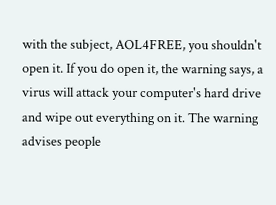with the subject, AOL4FREE, you shouldn't open it. If you do open it, the warning says, a virus will attack your computer's hard drive and wipe out everything on it. The warning advises people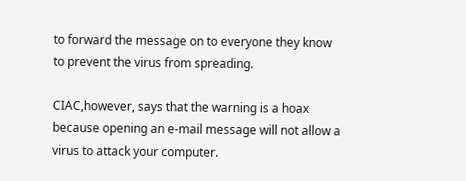to forward the message on to everyone they know to prevent the virus from spreading.

CIAC,however, says that the warning is a hoax because opening an e-mail message will not allow a virus to attack your computer.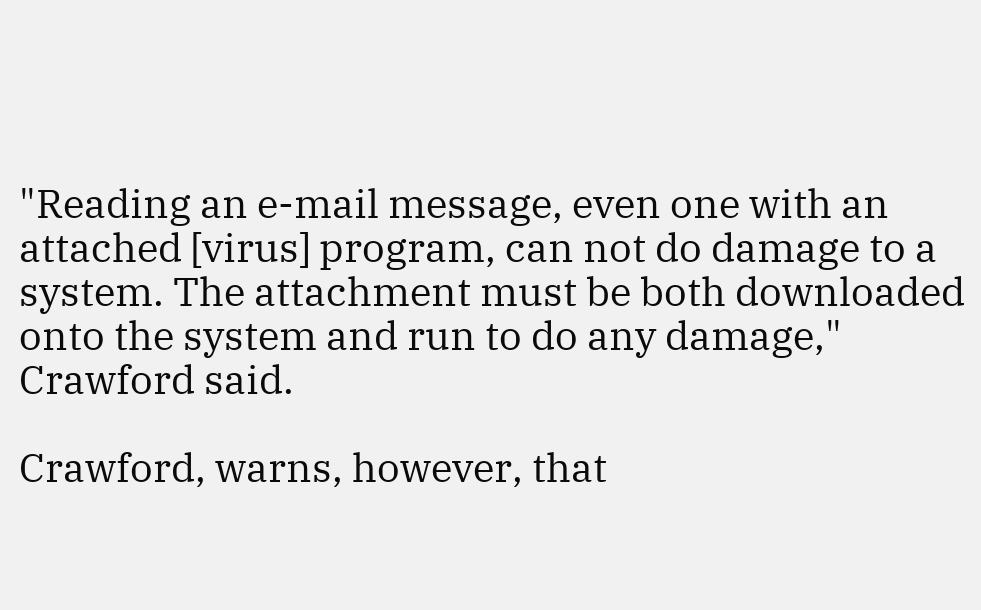"Reading an e-mail message, even one with an attached [virus] program, can not do damage to a system. The attachment must be both downloaded onto the system and run to do any damage," Crawford said.

Crawford, warns, however, that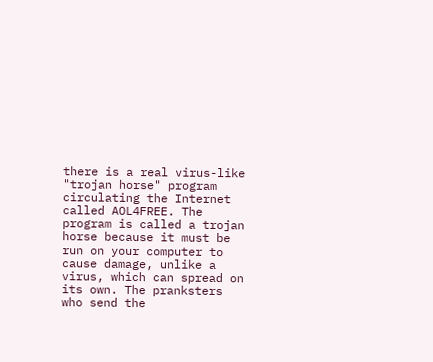there is a real virus-like "trojan horse" program circulating the Internet called AOL4FREE. The program is called a trojan horse because it must be run on your computer to cause damage, unlike a virus, which can spread on its own. The pranksters who send the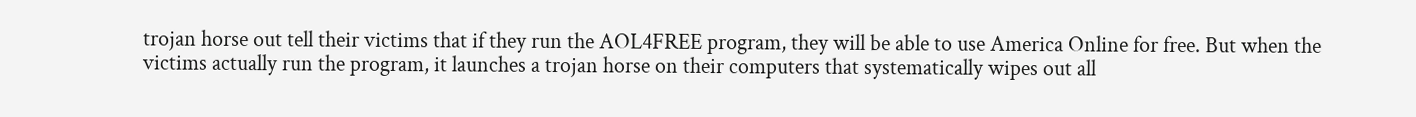trojan horse out tell their victims that if they run the AOL4FREE program, they will be able to use America Online for free. But when the victims actually run the program, it launches a trojan horse on their computers that systematically wipes out all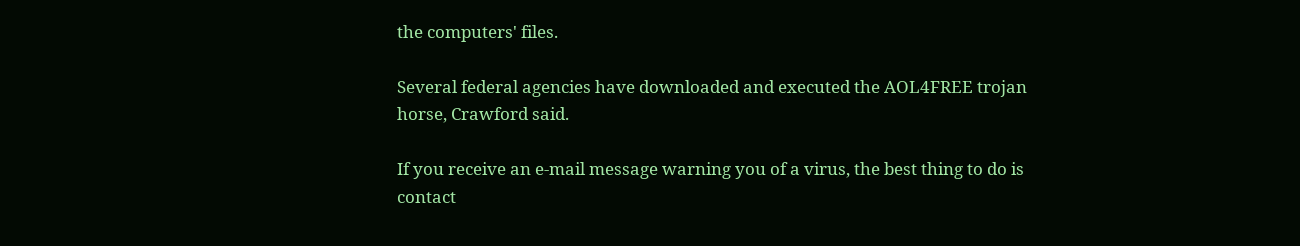the computers' files.

Several federal agencies have downloaded and executed the AOL4FREE trojan horse, Crawford said.

If you receive an e-mail message warning you of a virus, the best thing to do is contact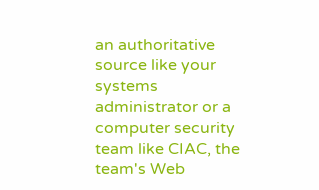an authoritative source like your systems administrator or a computer security team like CIAC, the team's Web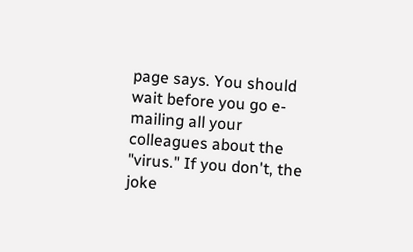page says. You should wait before you go e-mailing all your colleagues about the "virus." If you don't, the joke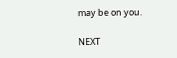may be on you.

NEXT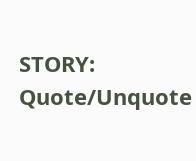STORY: Quote/Unquote